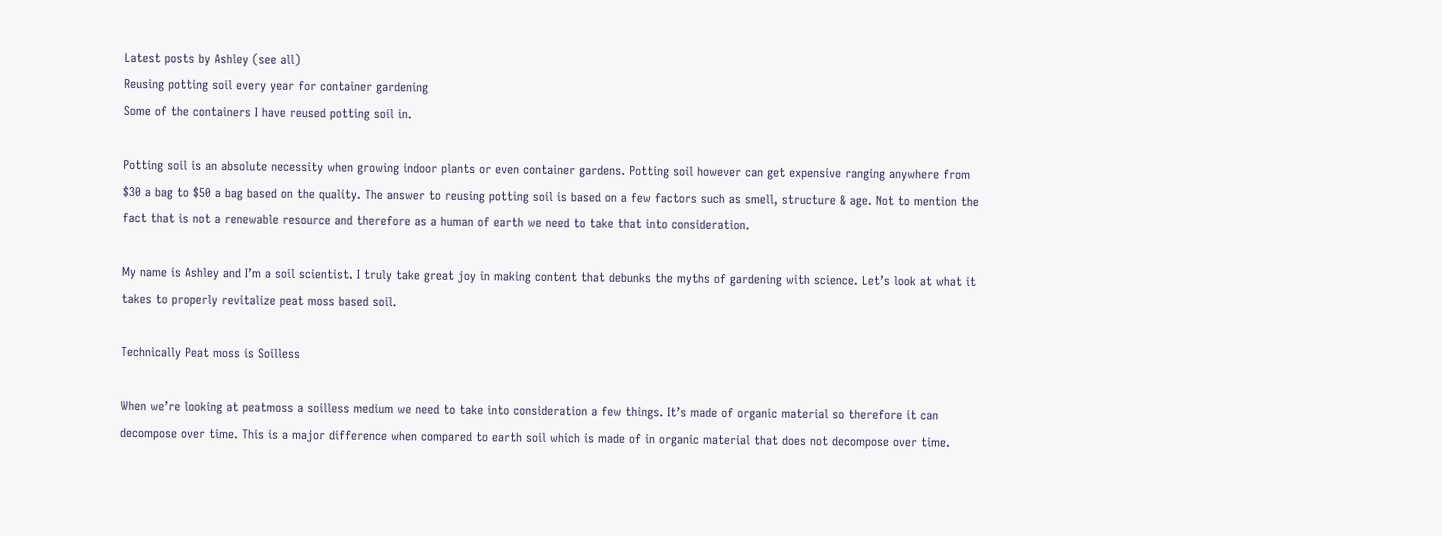Latest posts by Ashley (see all)
Reusing potting soil every year for container gardening
Some of the containers I have reused potting soil in.

Potting soil is an absolute necessity when growing indoor plants or even container gardens. Potting soil however can get expensive ranging anywhere from $30 a bag to $50 a bag based on the quality. The answer to reusing potting soil is based on a few factors such as smell, structure & age. Not to mention the fact that is not a renewable resource and therefore as a human of earth we need to take that into consideration.

My name is Ashley and I’m a soil scientist. I truly take great joy in making content that debunks the myths of gardening with science. Let’s look at what it takes to properly revitalize peat moss based soil.

Technically Peat moss is Soilless

When we’re looking at peatmoss a soilless medium we need to take into consideration a few things. It’s made of organic material so therefore it can decompose over time. This is a major difference when compared to earth soil which is made of in organic material that does not decompose over time.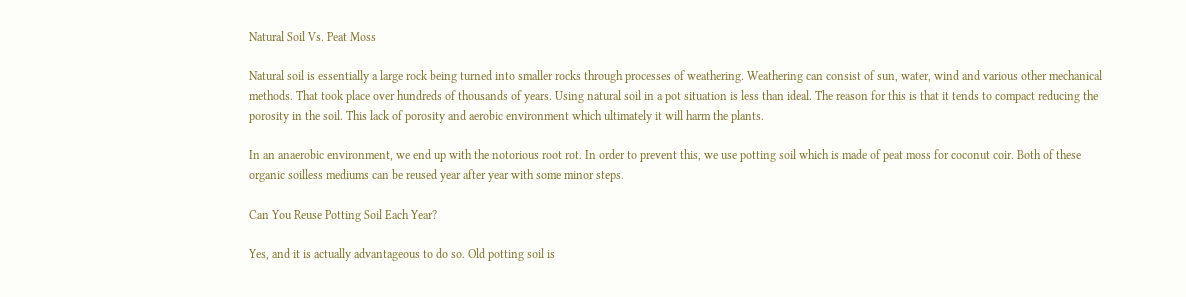Natural Soil Vs. Peat Moss

Natural soil is essentially a large rock being turned into smaller rocks through processes of weathering. Weathering can consist of sun, water, wind and various other mechanical methods. That took place over hundreds of thousands of years. Using natural soil in a pot situation is less than ideal. The reason for this is that it tends to compact reducing the porosity in the soil. This lack of porosity and aerobic environment which ultimately it will harm the plants.

In an anaerobic environment, we end up with the notorious root rot. In order to prevent this, we use potting soil which is made of peat moss for coconut coir. Both of these organic soilless mediums can be reused year after year with some minor steps.

Can You Reuse Potting Soil Each Year?

Yes, and it is actually advantageous to do so. Old potting soil is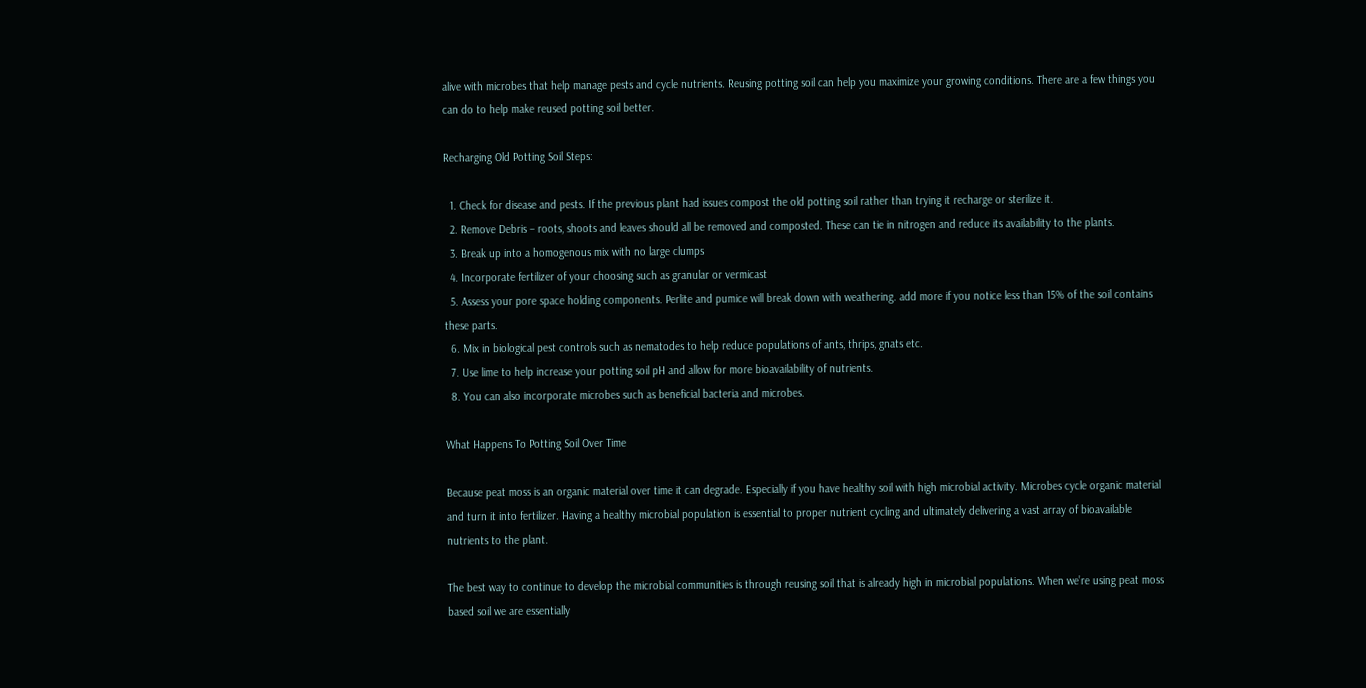alive with microbes that help manage pests and cycle nutrients. Reusing potting soil can help you maximize your growing conditions. There are a few things you can do to help make reused potting soil better.

Recharging Old Potting Soil Steps:

  1. Check for disease and pests. If the previous plant had issues compost the old potting soil rather than trying it recharge or sterilize it.
  2. Remove Debris – roots, shoots and leaves should all be removed and composted. These can tie in nitrogen and reduce its availability to the plants.
  3. Break up into a homogenous mix with no large clumps
  4. Incorporate fertilizer of your choosing such as granular or vermicast
  5. Assess your pore space holding components. Perlite and pumice will break down with weathering. add more if you notice less than 15% of the soil contains these parts.
  6. Mix in biological pest controls such as nematodes to help reduce populations of ants, thrips, gnats etc.
  7. Use lime to help increase your potting soil pH and allow for more bioavailability of nutrients.
  8. You can also incorporate microbes such as beneficial bacteria and microbes.

What Happens To Potting Soil Over Time

Because peat moss is an organic material over time it can degrade. Especially if you have healthy soil with high microbial activity. Microbes cycle organic material and turn it into fertilizer. Having a healthy microbial population is essential to proper nutrient cycling and ultimately delivering a vast array of bioavailable nutrients to the plant.

The best way to continue to develop the microbial communities is through reusing soil that is already high in microbial populations. When we’re using peat moss based soil we are essentially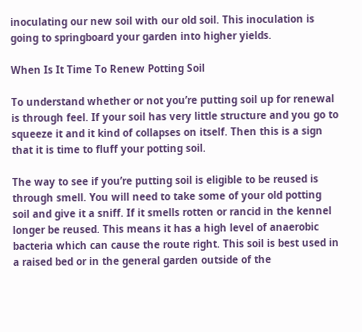inoculating our new soil with our old soil. This inoculation is going to springboard your garden into higher yields.

When Is It Time To Renew Potting Soil

To understand whether or not you’re putting soil up for renewal is through feel. If your soil has very little structure and you go to squeeze it and it kind of collapses on itself. Then this is a sign that it is time to fluff your potting soil.

The way to see if you’re putting soil is eligible to be reused is through smell. You will need to take some of your old potting soil and give it a sniff. If it smells rotten or rancid in the kennel longer be reused. This means it has a high level of anaerobic bacteria which can cause the route right. This soil is best used in a raised bed or in the general garden outside of the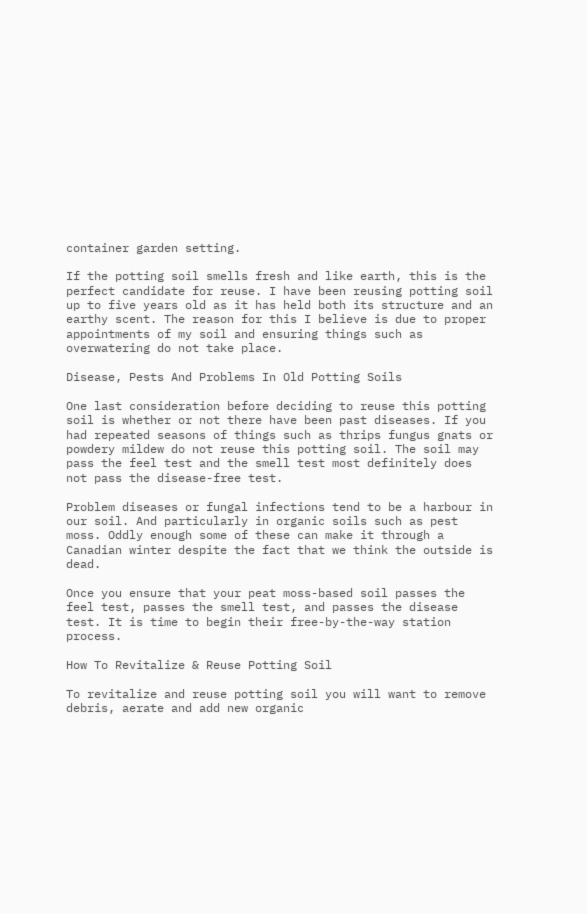container garden setting.

If the potting soil smells fresh and like earth, this is the perfect candidate for reuse. I have been reusing potting soil up to five years old as it has held both its structure and an earthy scent. The reason for this I believe is due to proper appointments of my soil and ensuring things such as overwatering do not take place.

Disease, Pests And Problems In Old Potting Soils

One last consideration before deciding to reuse this potting soil is whether or not there have been past diseases. If you had repeated seasons of things such as thrips fungus gnats or powdery mildew do not reuse this potting soil. The soil may pass the feel test and the smell test most definitely does not pass the disease-free test.

Problem diseases or fungal infections tend to be a harbour in our soil. And particularly in organic soils such as pest moss. Oddly enough some of these can make it through a Canadian winter despite the fact that we think the outside is dead.

Once you ensure that your peat moss-based soil passes the feel test, passes the smell test, and passes the disease test. It is time to begin their free-by-the-way station process.

How To Revitalize & Reuse Potting Soil

To revitalize and reuse potting soil you will want to remove debris, aerate and add new organic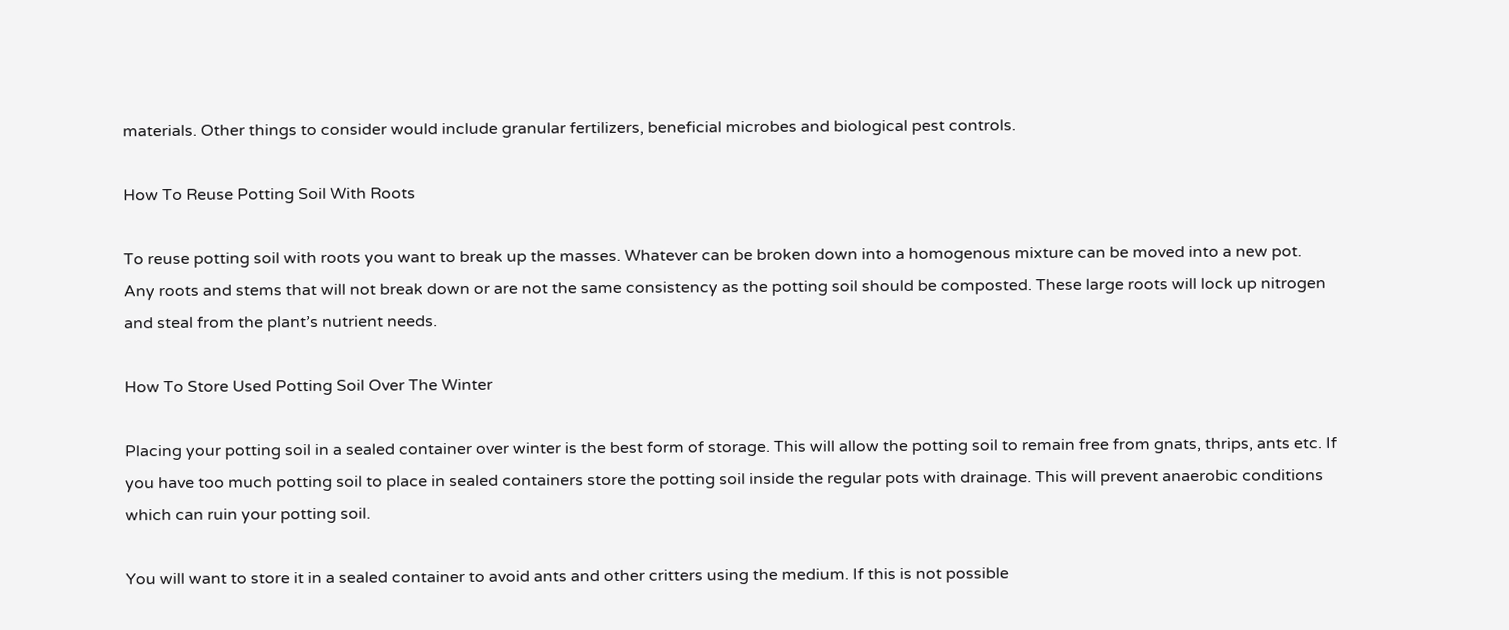materials. Other things to consider would include granular fertilizers, beneficial microbes and biological pest controls.

How To Reuse Potting Soil With Roots

To reuse potting soil with roots you want to break up the masses. Whatever can be broken down into a homogenous mixture can be moved into a new pot. Any roots and stems that will not break down or are not the same consistency as the potting soil should be composted. These large roots will lock up nitrogen and steal from the plant’s nutrient needs.

How To Store Used Potting Soil Over The Winter

Placing your potting soil in a sealed container over winter is the best form of storage. This will allow the potting soil to remain free from gnats, thrips, ants etc. If you have too much potting soil to place in sealed containers store the potting soil inside the regular pots with drainage. This will prevent anaerobic conditions which can ruin your potting soil.

You will want to store it in a sealed container to avoid ants and other critters using the medium. If this is not possible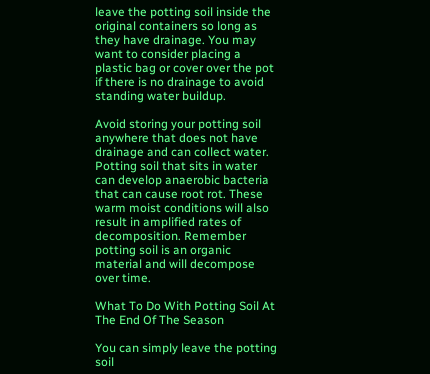leave the potting soil inside the original containers so long as they have drainage. You may want to consider placing a plastic bag or cover over the pot if there is no drainage to avoid standing water buildup.

Avoid storing your potting soil anywhere that does not have drainage and can collect water. Potting soil that sits in water can develop anaerobic bacteria that can cause root rot. These warm moist conditions will also result in amplified rates of decomposition. Remember potting soil is an organic material and will decompose over time.

What To Do With Potting Soil At The End Of The Season

You can simply leave the potting soil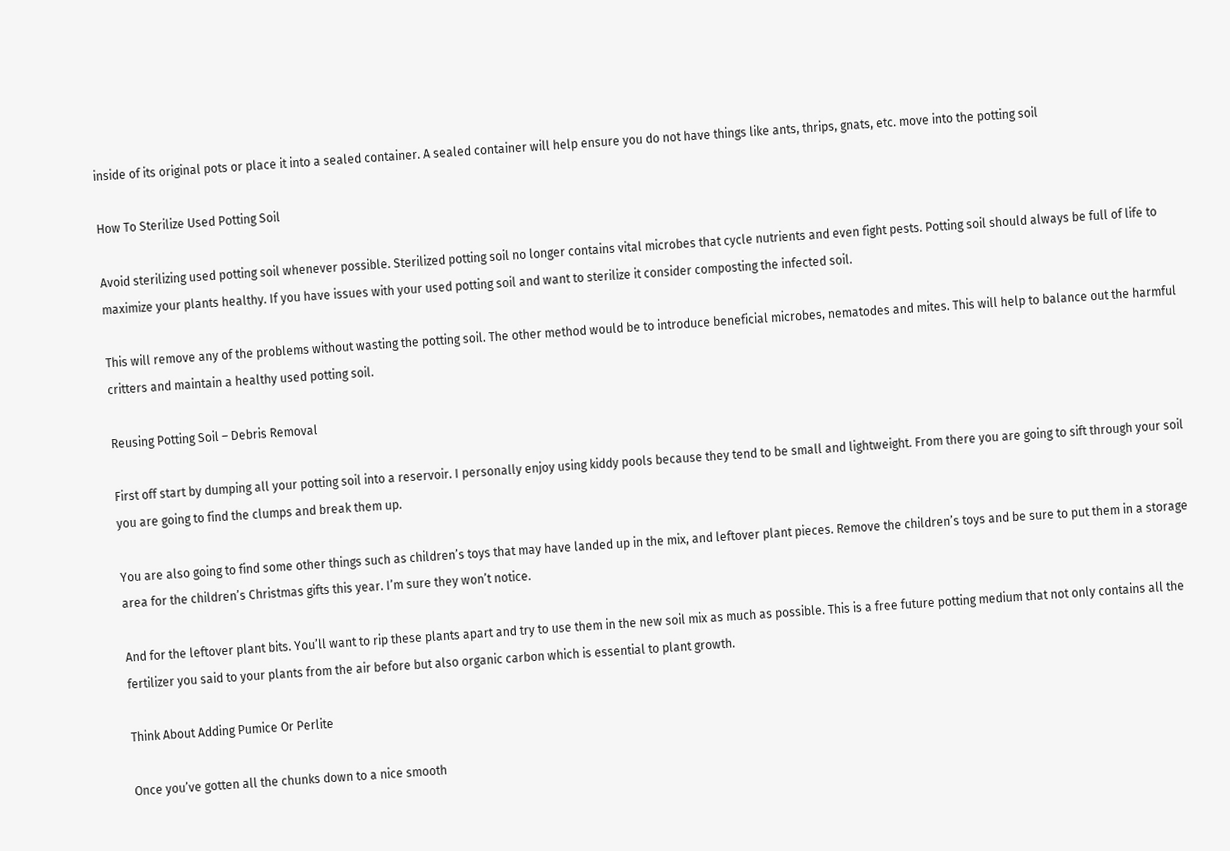inside of its original pots or place it into a sealed container. A sealed container will help ensure you do not have things like ants, thrips, gnats, etc. move into the potting soil

How To Sterilize Used Potting Soil

Avoid sterilizing used potting soil whenever possible. Sterilized potting soil no longer contains vital microbes that cycle nutrients and even fight pests. Potting soil should always be full of life to maximize your plants healthy. If you have issues with your used potting soil and want to sterilize it consider composting the infected soil.

This will remove any of the problems without wasting the potting soil. The other method would be to introduce beneficial microbes, nematodes and mites. This will help to balance out the harmful critters and maintain a healthy used potting soil.

Reusing Potting Soil – Debris Removal

First off start by dumping all your potting soil into a reservoir. I personally enjoy using kiddy pools because they tend to be small and lightweight. From there you are going to sift through your soil you are going to find the clumps and break them up.

You are also going to find some other things such as children’s toys that may have landed up in the mix, and leftover plant pieces. Remove the children’s toys and be sure to put them in a storage area for the children’s Christmas gifts this year. I’m sure they won’t notice.

And for the leftover plant bits. You’ll want to rip these plants apart and try to use them in the new soil mix as much as possible. This is a free future potting medium that not only contains all the fertilizer you said to your plants from the air before but also organic carbon which is essential to plant growth.

Think About Adding Pumice Or Perlite

Once you’ve gotten all the chunks down to a nice smooth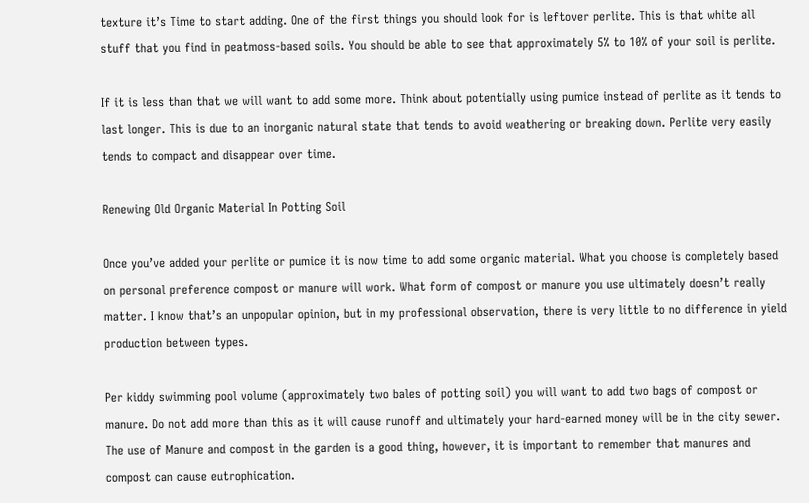texture it’s Time to start adding. One of the first things you should look for is leftover perlite. This is that white all stuff that you find in peatmoss-based soils. You should be able to see that approximately 5% to 10% of your soil is perlite.

If it is less than that we will want to add some more. Think about potentially using pumice instead of perlite as it tends to last longer. This is due to an inorganic natural state that tends to avoid weathering or breaking down. Perlite very easily tends to compact and disappear over time.

Renewing Old Organic Material In Potting Soil

Once you’ve added your perlite or pumice it is now time to add some organic material. What you choose is completely based on personal preference compost or manure will work. What form of compost or manure you use ultimately doesn’t really matter. I know that’s an unpopular opinion, but in my professional observation, there is very little to no difference in yield production between types.

Per kiddy swimming pool volume (approximately two bales of potting soil) you will want to add two bags of compost or manure. Do not add more than this as it will cause runoff and ultimately your hard-earned money will be in the city sewer. The use of Manure and compost in the garden is a good thing, however, it is important to remember that manures and compost can cause eutrophication.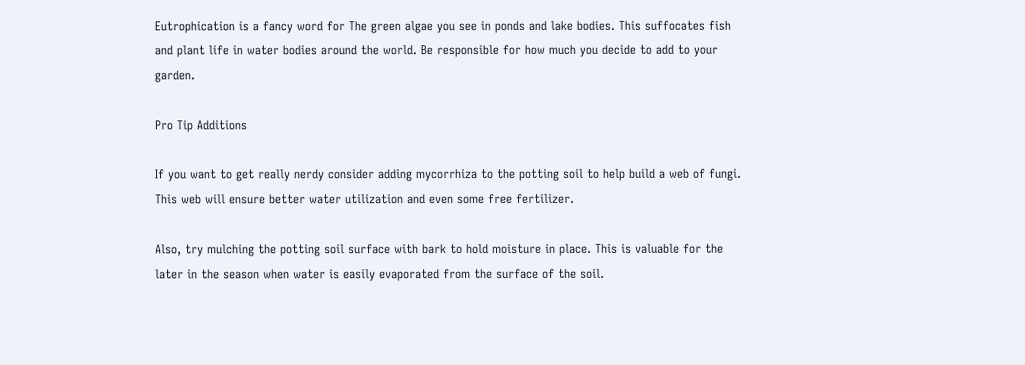Eutrophication is a fancy word for The green algae you see in ponds and lake bodies. This suffocates fish and plant life in water bodies around the world. Be responsible for how much you decide to add to your garden.

Pro Tip Additions

If you want to get really nerdy consider adding mycorrhiza to the potting soil to help build a web of fungi. This web will ensure better water utilization and even some free fertilizer.

Also, try mulching the potting soil surface with bark to hold moisture in place. This is valuable for the later in the season when water is easily evaporated from the surface of the soil.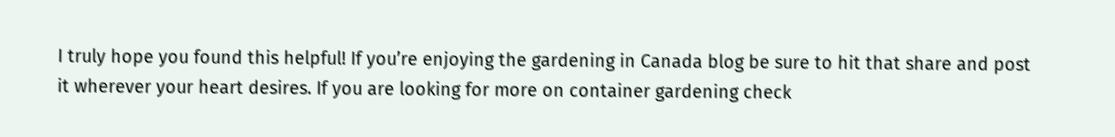I truly hope you found this helpful! If you’re enjoying the gardening in Canada blog be sure to hit that share and post it wherever your heart desires. If you are looking for more on container gardening check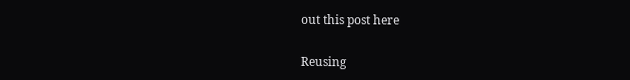out this post here

Reusing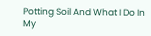Potting Soil And What I Do In My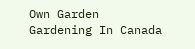Own Garden
Gardening In Canada